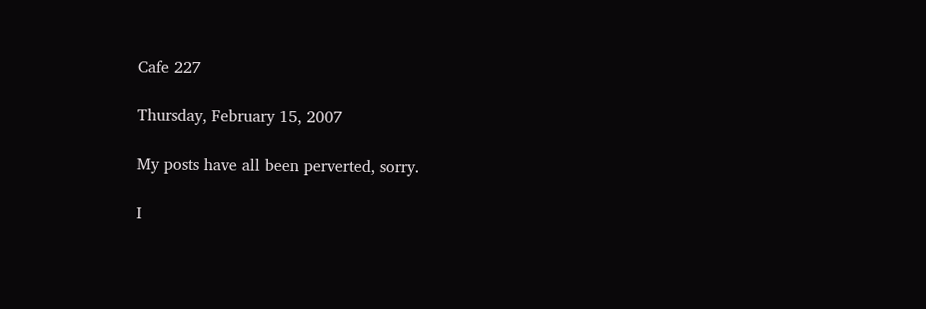Cafe 227

Thursday, February 15, 2007

My posts have all been perverted, sorry.

I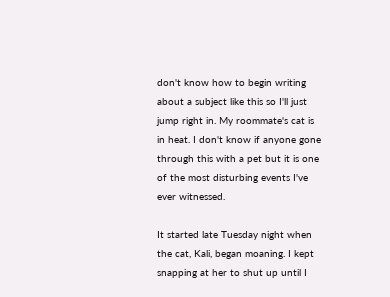don't know how to begin writing about a subject like this so I'll just jump right in. My roommate's cat is in heat. I don't know if anyone gone through this with a pet but it is one of the most disturbing events I've ever witnessed.

It started late Tuesday night when the cat, Kali, began moaning. I kept snapping at her to shut up until I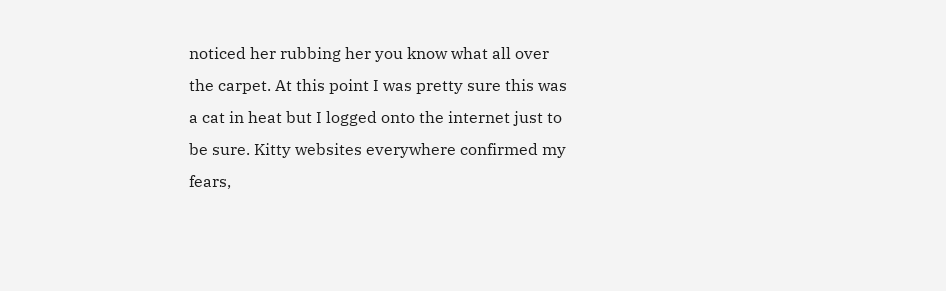noticed her rubbing her you know what all over the carpet. At this point I was pretty sure this was a cat in heat but I logged onto the internet just to be sure. Kitty websites everywhere confirmed my fears,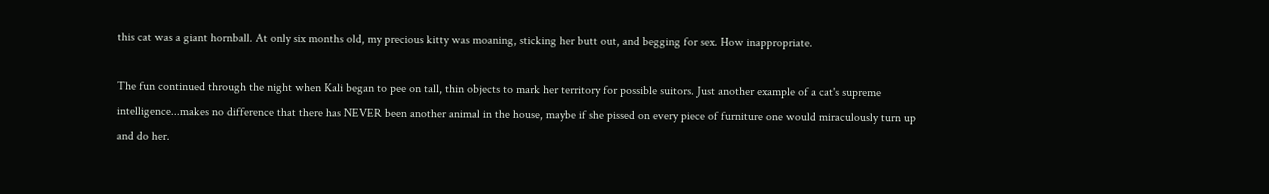this cat was a giant hornball. At only six months old, my precious kitty was moaning, sticking her butt out, and begging for sex. How inappropriate.

The fun continued through the night when Kali began to pee on tall, thin objects to mark her territory for possible suitors. Just another example of a cat's supreme intelligence...makes no difference that there has NEVER been another animal in the house, maybe if she pissed on every piece of furniture one would miraculously turn up and do her.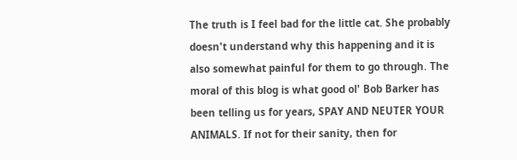The truth is I feel bad for the little cat. She probably doesn't understand why this happening and it is also somewhat painful for them to go through. The moral of this blog is what good ol' Bob Barker has been telling us for years, SPAY AND NEUTER YOUR ANIMALS. If not for their sanity, then for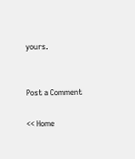yours.


Post a Comment

<< Home